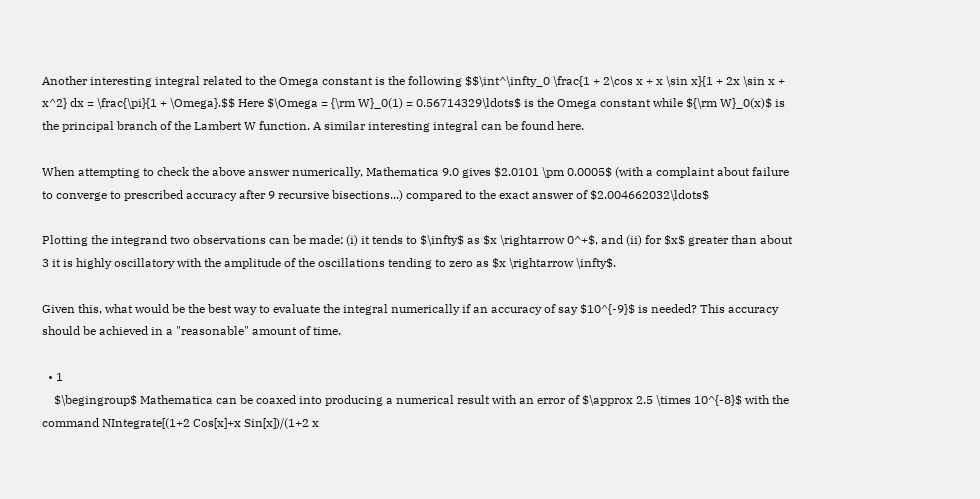Another interesting integral related to the Omega constant is the following $$\int^\infty_0 \frac{1 + 2\cos x + x \sin x}{1 + 2x \sin x + x^2} dx = \frac{\pi}{1 + \Omega}.$$ Here $\Omega = {\rm W}_0(1) = 0.56714329\ldots$ is the Omega constant while ${\rm W}_0(x)$ is the principal branch of the Lambert W function. A similar interesting integral can be found here.

When attempting to check the above answer numerically, Mathematica 9.0 gives $2.0101 \pm 0.0005$ (with a complaint about failure to converge to prescribed accuracy after 9 recursive bisections...) compared to the exact answer of $2.004662032\ldots$

Plotting the integrand two observations can be made: (i) it tends to $\infty$ as $x \rightarrow 0^+$, and (ii) for $x$ greater than about 3 it is highly oscillatory with the amplitude of the oscillations tending to zero as $x \rightarrow \infty$.

Given this, what would be the best way to evaluate the integral numerically if an accuracy of say $10^{-9}$ is needed? This accuracy should be achieved in a "reasonable" amount of time.

  • 1
    $\begingroup$ Mathematica can be coaxed into producing a numerical result with an error of $\approx 2.5 \times 10^{-8}$ with the command NIntegrate[(1+2 Cos[x]+x Sin[x])/(1+2 x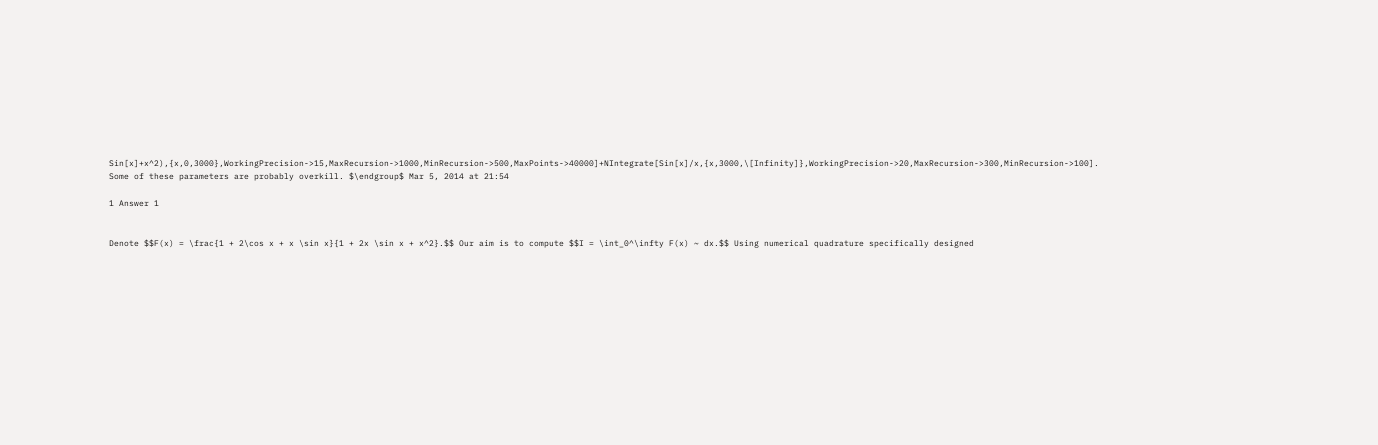Sin[x]+x^2),{x,0,3000},WorkingPrecision->15,MaxRecursion->1000,MinRecursion->500,MaxPoints->40000]+NIntegrate[Sin[x]/x,{x,3000,\[Infinity]},WorkingPrecision->20,MaxRecursion->300,MinRecursion->100]. Some of these parameters are probably overkill. $\endgroup$ Mar 5, 2014 at 21:54

1 Answer 1


Denote $$F(x) = \frac{1 + 2\cos x + x \sin x}{1 + 2x \sin x + x^2}.$$ Our aim is to compute $$I = \int_0^\infty F(x) ~ dx.$$ Using numerical quadrature specifically designed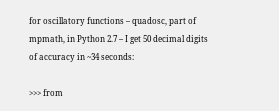for oscillatory functions – quadosc, part of mpmath, in Python 2.7 – I get 50 decimal digits of accuracy in ~34 seconds:

>>> from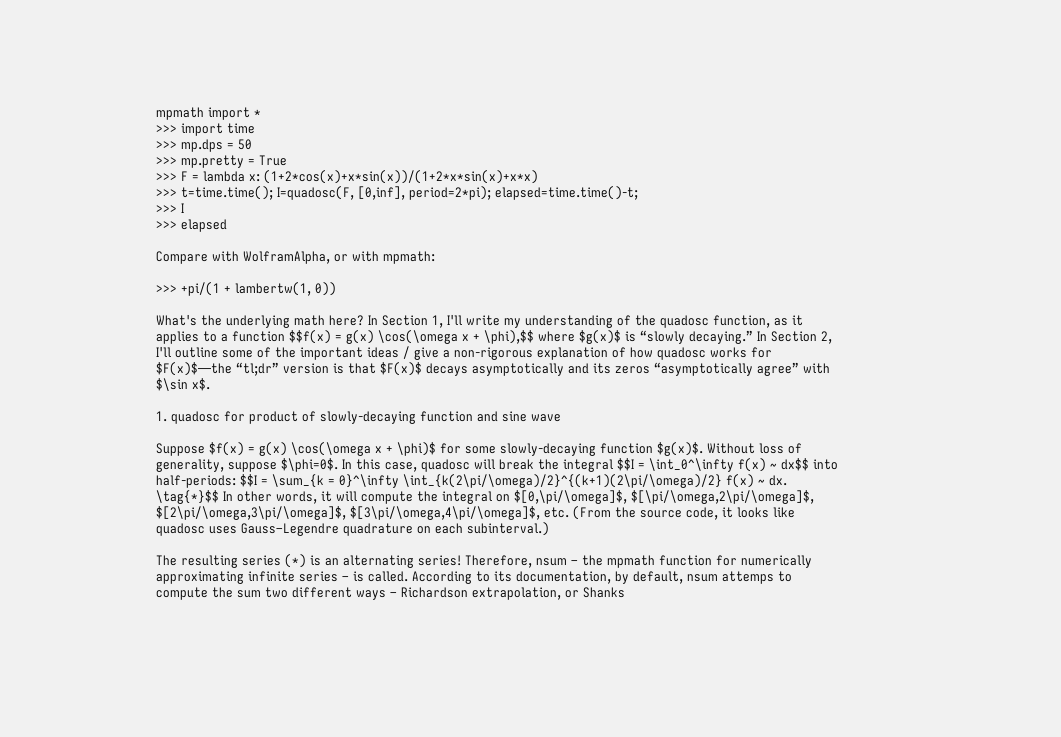mpmath import *
>>> import time
>>> mp.dps = 50
>>> mp.pretty = True
>>> F = lambda x: (1+2*cos(x)+x*sin(x))/(1+2*x*sin(x)+x*x)
>>> t=time.time(); I=quadosc(F, [0,inf], period=2*pi); elapsed=time.time()-t;
>>> I
>>> elapsed

Compare with WolframAlpha, or with mpmath:

>>> +pi/(1 + lambertw(1, 0))

What's the underlying math here? In Section 1, I'll write my understanding of the quadosc function, as it applies to a function $$f(x) = g(x) \cos(\omega x + \phi),$$ where $g(x)$ is “slowly decaying.” In Section 2, I'll outline some of the important ideas / give a non-rigorous explanation of how quadosc works for $F(x)$—the “tl;dr” version is that $F(x)$ decays asymptotically and its zeros “asymptotically agree” with $\sin x$.

1. quadosc for product of slowly-decaying function and sine wave

Suppose $f(x) = g(x) \cos(\omega x + \phi)$ for some slowly-decaying function $g(x)$. Without loss of generality, suppose $\phi=0$. In this case, quadosc will break the integral $$I = \int_0^\infty f(x) ~ dx$$ into half-periods: $$I = \sum_{k = 0}^\infty \int_{k(2\pi/\omega)/2}^{(k+1)(2\pi/\omega)/2} f(x) ~ dx. \tag{*}$$ In other words, it will compute the integral on $[0,\pi/\omega]$, $[\pi/\omega,2\pi/\omega]$, $[2\pi/\omega,3\pi/\omega]$, $[3\pi/\omega,4\pi/\omega]$, etc. (From the source code, it looks like quadosc uses Gauss–Legendre quadrature on each subinterval.)

The resulting series (*) is an alternating series! Therefore, nsum – the mpmath function for numerically approximating infinite series – is called. According to its documentation, by default, nsum attemps to compute the sum two different ways – Richardson extrapolation, or Shanks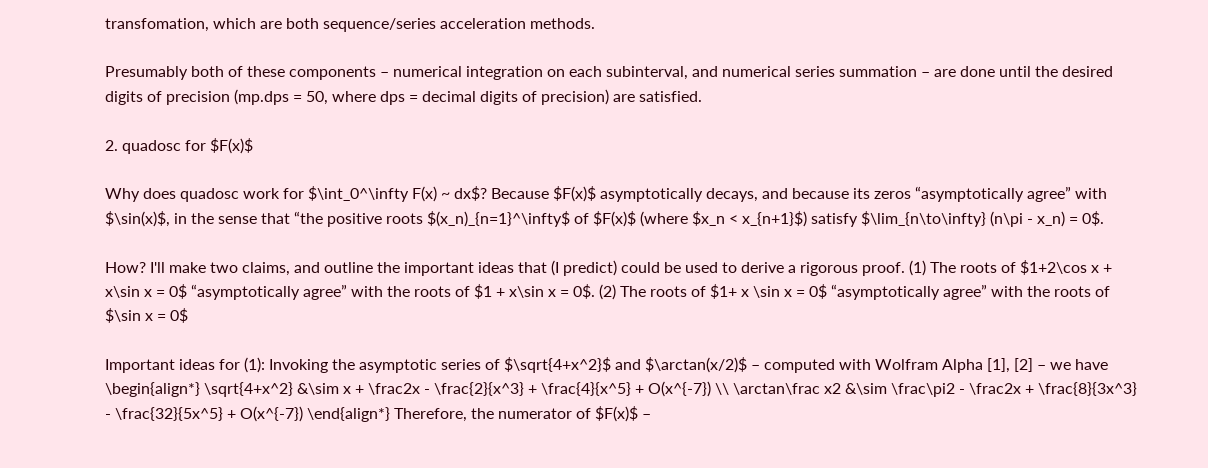transfomation, which are both sequence/series acceleration methods.

Presumably both of these components – numerical integration on each subinterval, and numerical series summation – are done until the desired digits of precision (mp.dps = 50, where dps = decimal digits of precision) are satisfied.

2. quadosc for $F(x)$

Why does quadosc work for $\int_0^\infty F(x) ~ dx$? Because $F(x)$ asymptotically decays, and because its zeros “asymptotically agree” with $\sin(x)$, in the sense that “the positive roots $(x_n)_{n=1}^\infty$ of $F(x)$ (where $x_n < x_{n+1}$) satisfy $\lim_{n\to\infty} (n\pi - x_n) = 0$.

How? I'll make two claims, and outline the important ideas that (I predict) could be used to derive a rigorous proof. (1) The roots of $1+2\cos x + x\sin x = 0$ “asymptotically agree” with the roots of $1 + x\sin x = 0$. (2) The roots of $1+ x \sin x = 0$ “asymptotically agree” with the roots of $\sin x = 0$

Important ideas for (1): Invoking the asymptotic series of $\sqrt{4+x^2}$ and $\arctan(x/2)$ – computed with Wolfram Alpha [1], [2] – we have \begin{align*} \sqrt{4+x^2} &\sim x + \frac2x - \frac{2}{x^3} + \frac{4}{x^5} + O(x^{-7}) \\ \arctan\frac x2 &\sim \frac\pi2 - \frac2x + \frac{8}{3x^3} - \frac{32}{5x^5} + O(x^{-7}) \end{align*} Therefore, the numerator of $F(x)$ –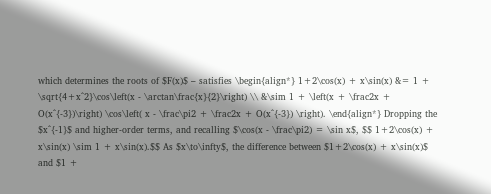which determines the roots of $F(x)$ – satisfies \begin{align*} 1+2\cos(x) + x\sin(x) &= 1 + \sqrt{4+x^2}\cos\left(x - \arctan\frac{x}{2}\right) \\ &\sim 1 + \left(x + \frac2x + O(x^{-3})\right) \cos\left( x - \frac\pi2 + \frac2x + O(x^{-3}) \right). \end{align*} Dropping the $x^{-1}$ and higher-order terms, and recalling $\cos(x - \frac\pi2) = \sin x$, $$ 1+2\cos(x) + x\sin(x) \sim 1 + x\sin(x).$$ As $x\to\infty$, the difference between $1+2\cos(x) + x\sin(x)$ and $1 +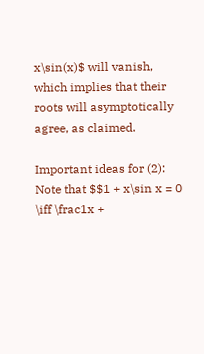x\sin(x)$ will vanish, which implies that their roots will asymptotically agree, as claimed.

Important ideas for (2): Note that $$1 + x\sin x = 0 \iff \frac1x +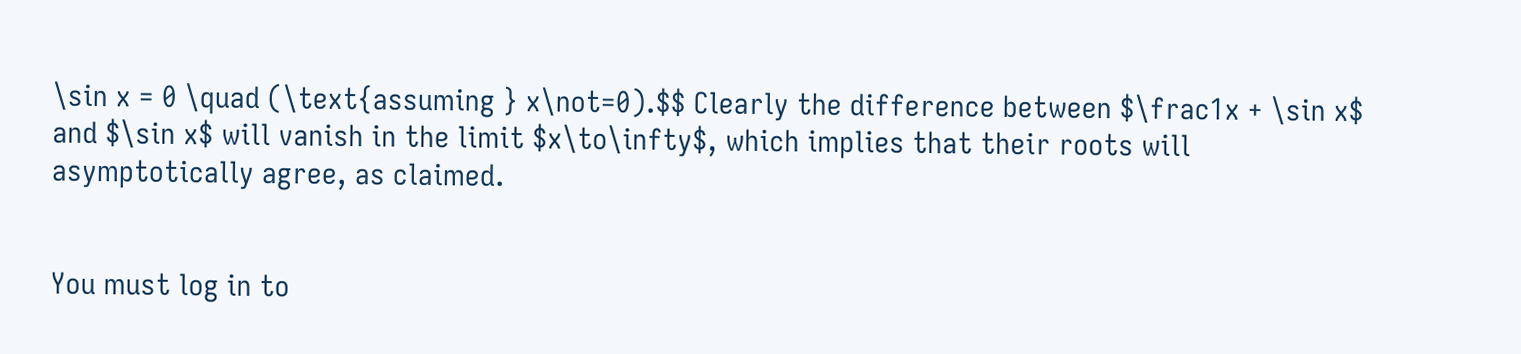\sin x = 0 \quad (\text{assuming } x\not=0).$$ Clearly the difference between $\frac1x + \sin x$ and $\sin x$ will vanish in the limit $x\to\infty$, which implies that their roots will asymptotically agree, as claimed.


You must log in to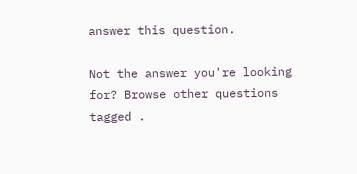answer this question.

Not the answer you're looking for? Browse other questions tagged .